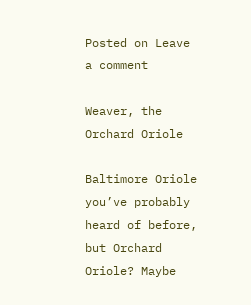Posted on Leave a comment

Weaver, the Orchard Oriole

Baltimore Oriole you’ve probably heard of before, but Orchard Oriole? Maybe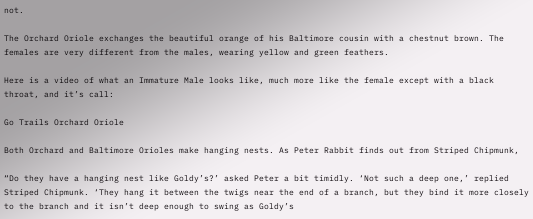not.

The Orchard Oriole exchanges the beautiful orange of his Baltimore cousin with a chestnut brown. The females are very different from the males, wearing yellow and green feathers.

Here is a video of what an Immature Male looks like, much more like the female except with a black throat, and it’s call:

Go Trails Orchard Oriole

Both Orchard and Baltimore Orioles make hanging nests. As Peter Rabbit finds out from Striped Chipmunk,

“Do they have a hanging nest like Goldy’s?’ asked Peter a bit timidly. ‘Not such a deep one,’ replied Striped Chipmunk. ‘They hang it between the twigs near the end of a branch, but they bind it more closely to the branch and it isn’t deep enough to swing as Goldy’s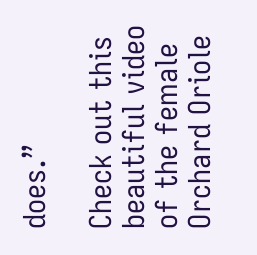does.”

Check out this beautiful video of the female Orchard Oriole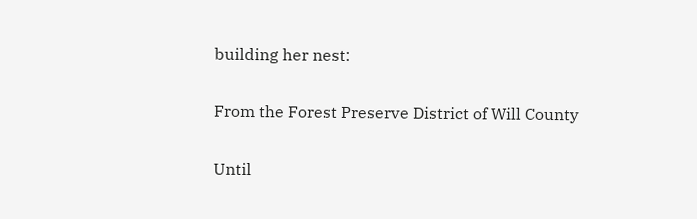building her nest:

From the Forest Preserve District of Will County

Until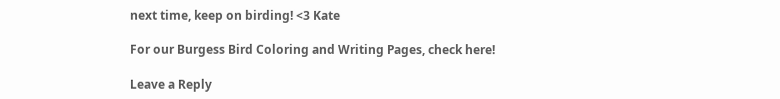next time, keep on birding! <3 Kate

For our Burgess Bird Coloring and Writing Pages, check here!

Leave a Reply